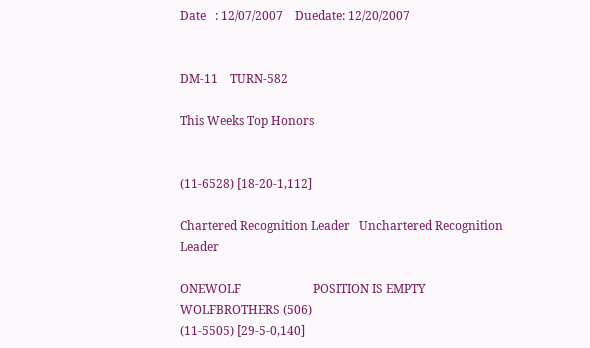Date   : 12/07/2007    Duedate: 12/20/2007


DM-11    TURN-582

This Weeks Top Honors


(11-6528) [18-20-1,112]

Chartered Recognition Leader   Unchartered Recognition Leader

ONEWOLF                        POSITION IS EMPTY
WOLFBROTHERS (506)
(11-5505) [29-5-0,140]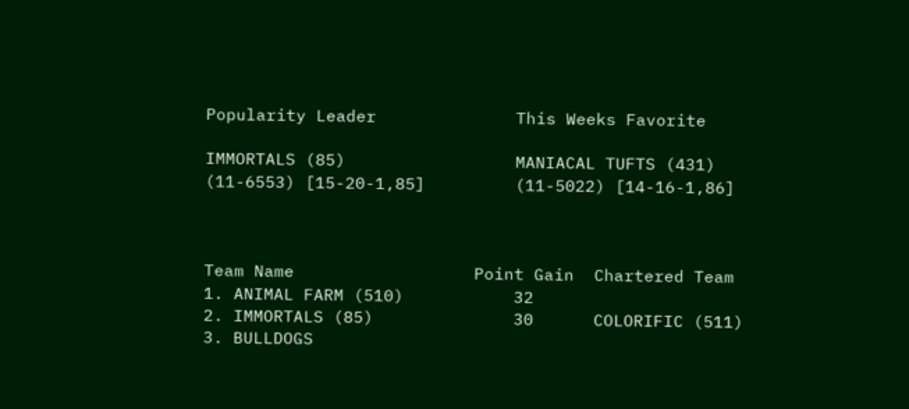Popularity Leader              This Weeks Favorite

IMMORTALS (85)                 MANIACAL TUFTS (431)
(11-6553) [15-20-1,85]         (11-5022) [14-16-1,86]



Team Name                  Point Gain  Chartered Team
1. ANIMAL FARM (510)           32
2. IMMORTALS (85)              30      COLORIFIC (511)
3. BULLDOGS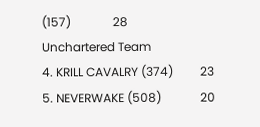(157)              28      Unchartered Team
4. KRILL CAVALRY (374)         23
5. NEVERWAKE (508)             20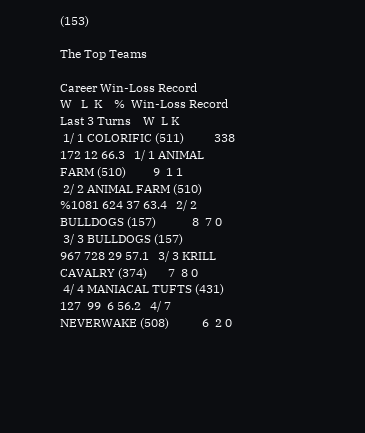(153)

The Top Teams

Career Win-Loss Record           W   L  K    %  Win-Loss Record Last 3 Turns    W  L K
 1/ 1 COLORIFIC (511)          338 172 12 66.3   1/ 1 ANIMAL FARM (510)         9  1 1
 2/ 2 ANIMAL FARM (510)        %1081 624 37 63.4   2/ 2 BULLDOGS (157)            8  7 0
 3/ 3 BULLDOGS (157)           967 728 29 57.1   3/ 3 KRILL CAVALRY (374)       7  8 0
 4/ 4 MANIACAL TUFTS (431)     127  99  6 56.2   4/ 7 NEVERWAKE (508)           6  2 0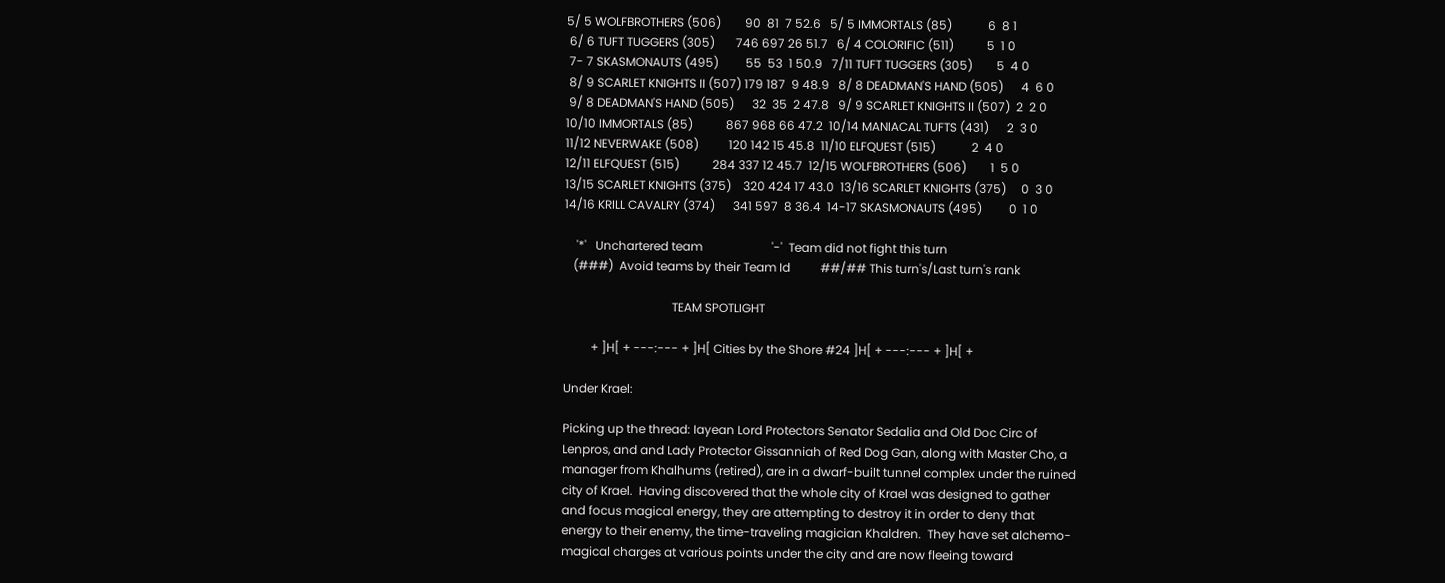5/ 5 WOLFBROTHERS (506)        90  81  7 52.6   5/ 5 IMMORTALS (85)            6  8 1
 6/ 6 TUFT TUGGERS (305)       746 697 26 51.7   6/ 4 COLORIFIC (511)           5  1 0
 7- 7 SKASMONAUTS (495)         55  53  1 50.9   7/11 TUFT TUGGERS (305)        5  4 0
 8/ 9 SCARLET KNIGHTS II (507) 179 187  9 48.9   8/ 8 DEADMAN'S HAND (505)      4  6 0
 9/ 8 DEADMAN'S HAND (505)      32  35  2 47.8   9/ 9 SCARLET KNIGHTS II (507)  2  2 0
10/10 IMMORTALS (85)           867 968 66 47.2  10/14 MANIACAL TUFTS (431)      2  3 0
11/12 NEVERWAKE (508)          120 142 15 45.8  11/10 ELFQUEST (515)            2  4 0
12/11 ELFQUEST (515)           284 337 12 45.7  12/15 WOLFBROTHERS (506)        1  5 0
13/15 SCARLET KNIGHTS (375)    320 424 17 43.0  13/16 SCARLET KNIGHTS (375)     0  3 0
14/16 KRILL CAVALRY (374)      341 597  8 36.4  14-17 SKASMONAUTS (495)         0  1 0

    '*'   Unchartered team                       '-'  Team did not fight this turn
   (###)  Avoid teams by their Team Id          ##/## This turn's/Last turn's rank

                                    TEAM SPOTLIGHT

         + ]H[ + ---:--- + ]H[ Cities by the Shore #24 ]H[ + ---:--- + ]H[ +

Under Krael:

Picking up the thread: Iayean Lord Protectors Senator Sedalia and Old Doc Circ of
Lenpros, and and Lady Protector Gissanniah of Red Dog Gan, along with Master Cho, a
manager from Khalhums (retired), are in a dwarf-built tunnel complex under the ruined
city of Krael.  Having discovered that the whole city of Krael was designed to gather
and focus magical energy, they are attempting to destroy it in order to deny that
energy to their enemy, the time-traveling magician Khaldren.  They have set alchemo-
magical charges at various points under the city and are now fleeing toward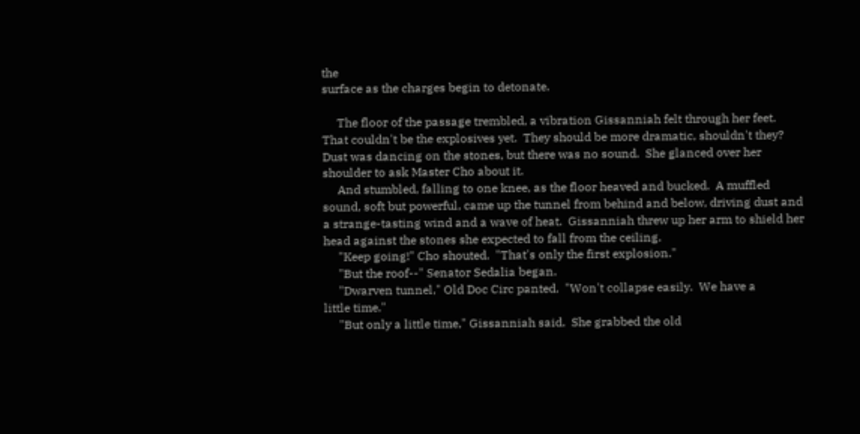the
surface as the charges begin to detonate.

     The floor of the passage trembled, a vibration Gissanniah felt through her feet.
That couldn't be the explosives yet.  They should be more dramatic, shouldn't they?
Dust was dancing on the stones, but there was no sound.  She glanced over her
shoulder to ask Master Cho about it.
     And stumbled, falling to one knee, as the floor heaved and bucked.  A muffled
sound, soft but powerful, came up the tunnel from behind and below, driving dust and
a strange-tasting wind and a wave of heat.  Gissanniah threw up her arm to shield her
head against the stones she expected to fall from the ceiling.
     "Keep going!" Cho shouted.  "That's only the first explosion."
     "But the roof--" Senator Sedalia began.
     "Dwarven tunnel," Old Doc Circ panted.  "Won't collapse easily.  We have a
little time."
     "But only a little time," Gissanniah said.  She grabbed the old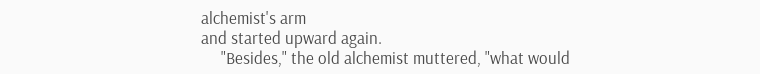alchemist's arm
and started upward again.
     "Besides," the old alchemist muttered, "what would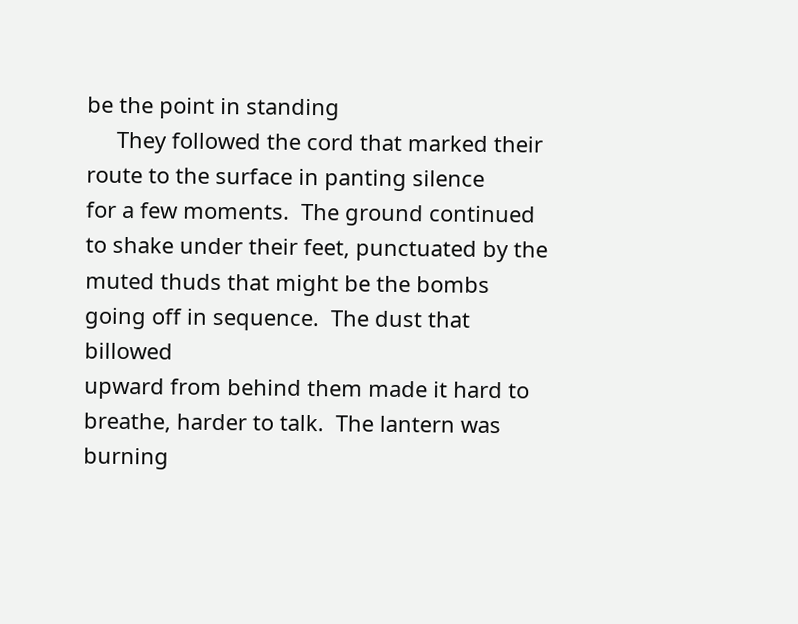be the point in standing
     They followed the cord that marked their route to the surface in panting silence
for a few moments.  The ground continued to shake under their feet, punctuated by the
muted thuds that might be the bombs going off in sequence.  The dust that billowed
upward from behind them made it hard to breathe, harder to talk.  The lantern was
burning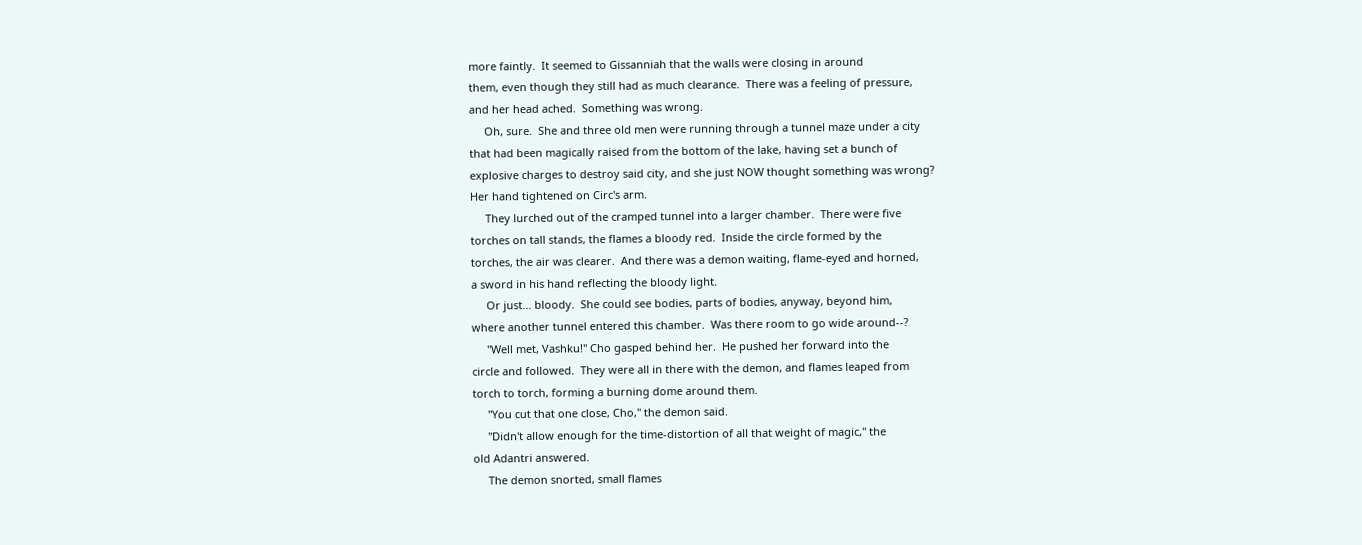more faintly.  It seemed to Gissanniah that the walls were closing in around
them, even though they still had as much clearance.  There was a feeling of pressure,
and her head ached.  Something was wrong.
     Oh, sure.  She and three old men were running through a tunnel maze under a city
that had been magically raised from the bottom of the lake, having set a bunch of
explosive charges to destroy said city, and she just NOW thought something was wrong?
Her hand tightened on Circ's arm.
     They lurched out of the cramped tunnel into a larger chamber.  There were five
torches on tall stands, the flames a bloody red.  Inside the circle formed by the
torches, the air was clearer.  And there was a demon waiting, flame-eyed and horned,
a sword in his hand reflecting the bloody light.
     Or just... bloody.  She could see bodies, parts of bodies, anyway, beyond him,
where another tunnel entered this chamber.  Was there room to go wide around--?
     "Well met, Vashku!" Cho gasped behind her.  He pushed her forward into the
circle and followed.  They were all in there with the demon, and flames leaped from
torch to torch, forming a burning dome around them.
     "You cut that one close, Cho," the demon said.
     "Didn't allow enough for the time-distortion of all that weight of magic," the
old Adantri answered.
     The demon snorted, small flames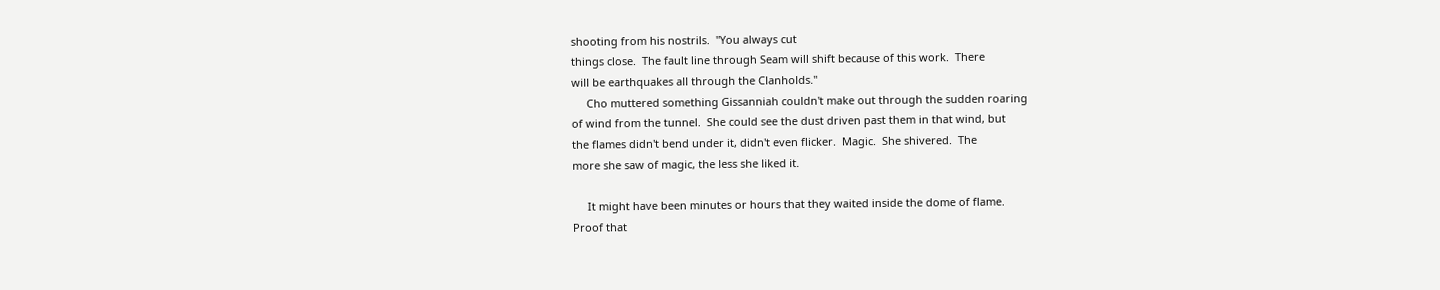shooting from his nostrils.  "You always cut
things close.  The fault line through Seam will shift because of this work.  There
will be earthquakes all through the Clanholds."
     Cho muttered something Gissanniah couldn't make out through the sudden roaring
of wind from the tunnel.  She could see the dust driven past them in that wind, but
the flames didn't bend under it, didn't even flicker.  Magic.  She shivered.  The
more she saw of magic, the less she liked it.

     It might have been minutes or hours that they waited inside the dome of flame.
Proof that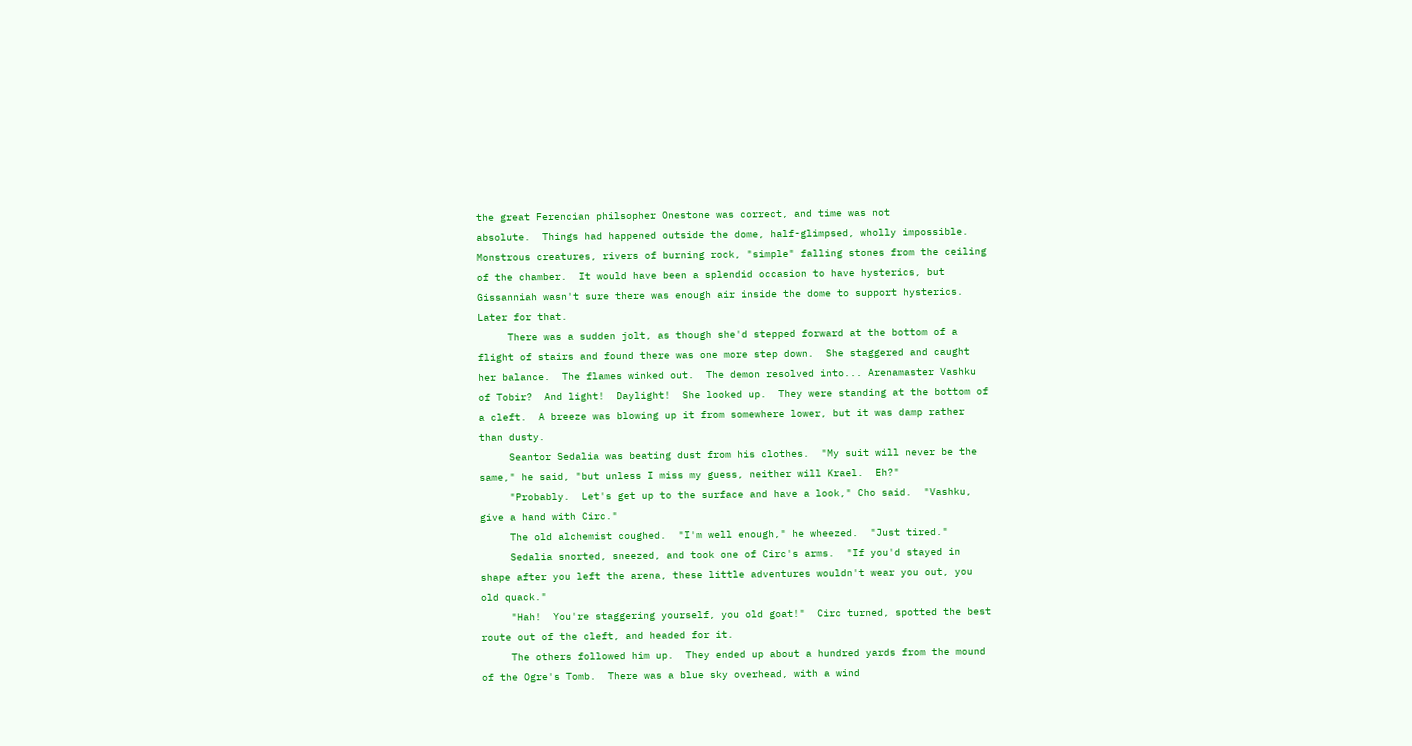the great Ferencian philsopher Onestone was correct, and time was not
absolute.  Things had happened outside the dome, half-glimpsed, wholly impossible.
Monstrous creatures, rivers of burning rock, "simple" falling stones from the ceiling
of the chamber.  It would have been a splendid occasion to have hysterics, but
Gissanniah wasn't sure there was enough air inside the dome to support hysterics.
Later for that.
     There was a sudden jolt, as though she'd stepped forward at the bottom of a
flight of stairs and found there was one more step down.  She staggered and caught
her balance.  The flames winked out.  The demon resolved into... Arenamaster Vashku
of Tobir?  And light!  Daylight!  She looked up.  They were standing at the bottom of
a cleft.  A breeze was blowing up it from somewhere lower, but it was damp rather
than dusty.
     Seantor Sedalia was beating dust from his clothes.  "My suit will never be the
same," he said, "but unless I miss my guess, neither will Krael.  Eh?"
     "Probably.  Let's get up to the surface and have a look," Cho said.  "Vashku,
give a hand with Circ."
     The old alchemist coughed.  "I'm well enough," he wheezed.  "Just tired."
     Sedalia snorted, sneezed, and took one of Circ's arms.  "If you'd stayed in
shape after you left the arena, these little adventures wouldn't wear you out, you
old quack."
     "Hah!  You're staggering yourself, you old goat!"  Circ turned, spotted the best
route out of the cleft, and headed for it.
     The others followed him up.  They ended up about a hundred yards from the mound
of the Ogre's Tomb.  There was a blue sky overhead, with a wind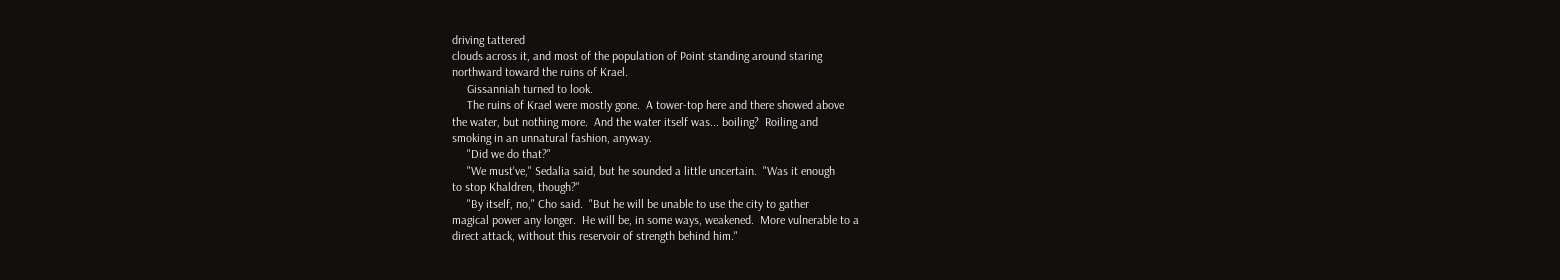driving tattered
clouds across it, and most of the population of Point standing around staring
northward toward the ruins of Krael.
     Gissanniah turned to look.
     The ruins of Krael were mostly gone.  A tower-top here and there showed above
the water, but nothing more.  And the water itself was... boiling?  Roiling and
smoking in an unnatural fashion, anyway.
     "Did we do that?"
     "We must've," Sedalia said, but he sounded a little uncertain.  "Was it enough
to stop Khaldren, though?"
     "By itself, no," Cho said.  "But he will be unable to use the city to gather
magical power any longer.  He will be, in some ways, weakened.  More vulnerable to a
direct attack, without this reservoir of strength behind him."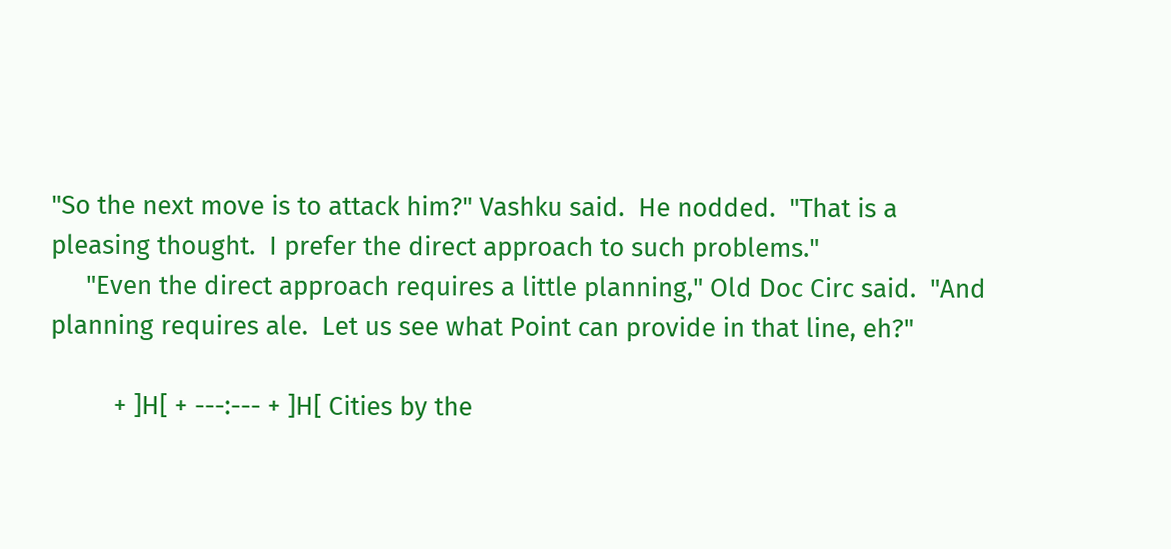"So the next move is to attack him?" Vashku said.  He nodded.  "That is a
pleasing thought.  I prefer the direct approach to such problems."
     "Even the direct approach requires a little planning," Old Doc Circ said.  "And
planning requires ale.  Let us see what Point can provide in that line, eh?"

         + ]H[ + ---:--- + ]H[ Cities by the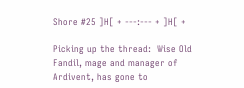Shore #25 ]H[ + ---:--- + ]H[ +

Picking up the thread:  Wise Old Fandil, mage and manager of Ardivent, has gone to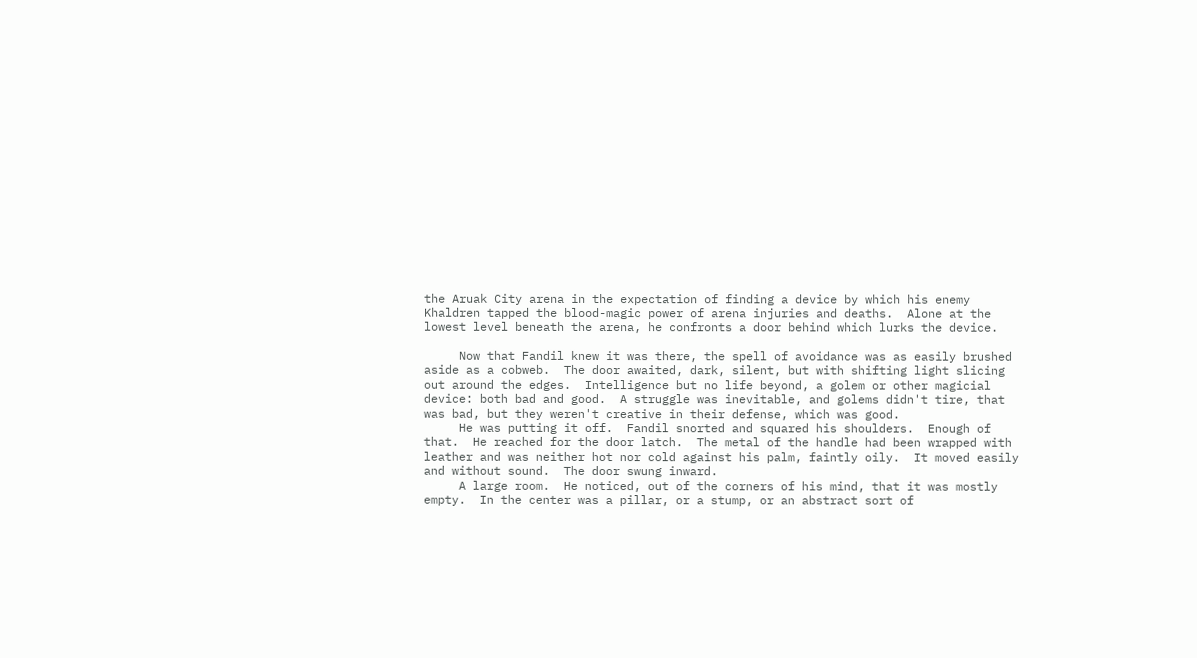the Aruak City arena in the expectation of finding a device by which his enemy
Khaldren tapped the blood-magic power of arena injuries and deaths.  Alone at the
lowest level beneath the arena, he confronts a door behind which lurks the device.

     Now that Fandil knew it was there, the spell of avoidance was as easily brushed
aside as a cobweb.  The door awaited, dark, silent, but with shifting light slicing
out around the edges.  Intelligence but no life beyond, a golem or other magicial
device: both bad and good.  A struggle was inevitable, and golems didn't tire, that
was bad, but they weren't creative in their defense, which was good.
     He was putting it off.  Fandil snorted and squared his shoulders.  Enough of
that.  He reached for the door latch.  The metal of the handle had been wrapped with
leather and was neither hot nor cold against his palm, faintly oily.  It moved easily
and without sound.  The door swung inward.
     A large room.  He noticed, out of the corners of his mind, that it was mostly
empty.  In the center was a pillar, or a stump, or an abstract sort of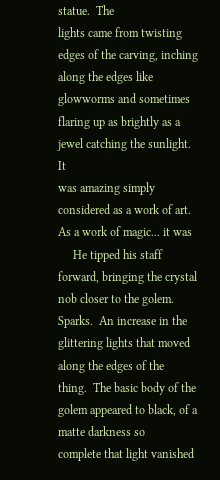statue.  The
lights came from twisting edges of the carving, inching along the edges like
glowworms and sometimes flaring up as brightly as a jewel catching the sunlight.  It
was amazing simply considered as a work of art.  As a work of magic... it was
     He tipped his staff forward, bringing the crystal nob closer to the golem.
Sparks.  An increase in the glittering lights that moved along the edges of the
thing.  The basic body of the golem appeared to black, of a matte darkness so
complete that light vanished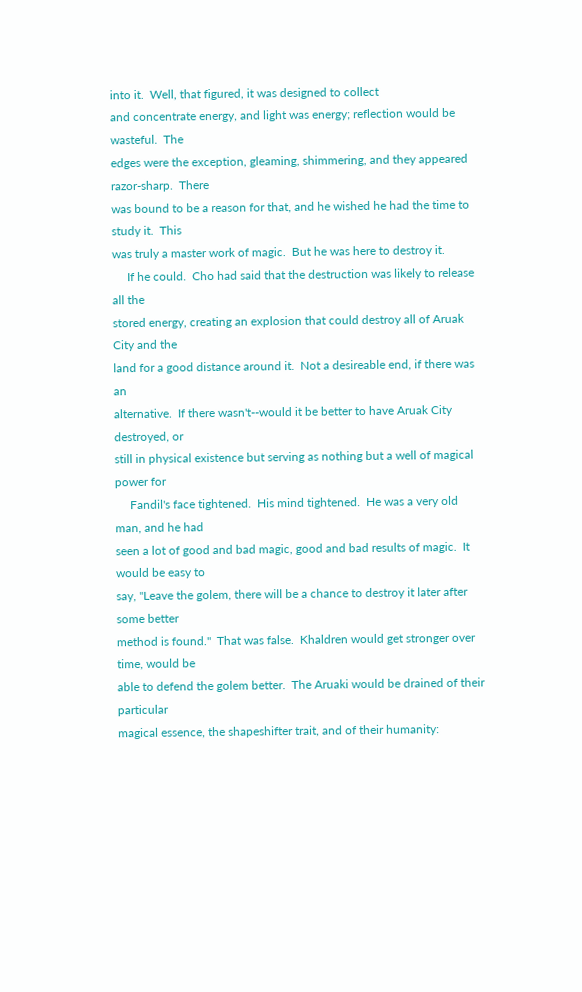into it.  Well, that figured, it was designed to collect
and concentrate energy, and light was energy; reflection would be wasteful.  The
edges were the exception, gleaming, shimmering, and they appeared razor-sharp.  There
was bound to be a reason for that, and he wished he had the time to study it.  This
was truly a master work of magic.  But he was here to destroy it.
     If he could.  Cho had said that the destruction was likely to release all the
stored energy, creating an explosion that could destroy all of Aruak City and the
land for a good distance around it.  Not a desireable end, if there was an
alternative.  If there wasn't--would it be better to have Aruak City destroyed, or
still in physical existence but serving as nothing but a well of magical power for
     Fandil's face tightened.  His mind tightened.  He was a very old man, and he had
seen a lot of good and bad magic, good and bad results of magic.  It would be easy to
say, "Leave the golem, there will be a chance to destroy it later after some better
method is found."  That was false.  Khaldren would get stronger over time, would be
able to defend the golem better.  The Aruaki would be drained of their particular
magical essence, the shapeshifter trait, and of their humanity: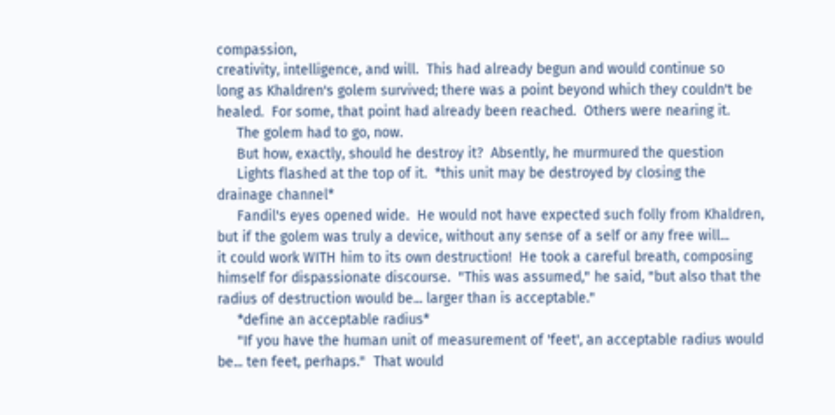compassion,
creativity, intelligence, and will.  This had already begun and would continue so
long as Khaldren's golem survived; there was a point beyond which they couldn't be
healed.  For some, that point had already been reached.  Others were nearing it.
     The golem had to go, now.
     But how, exactly, should he destroy it?  Absently, he murmured the question
     Lights flashed at the top of it.  *this unit may be destroyed by closing the
drainage channel*
     Fandil's eyes opened wide.  He would not have expected such folly from Khaldren,
but if the golem was truly a device, without any sense of a self or any free will...
it could work WITH him to its own destruction!  He took a careful breath, composing
himself for dispassionate discourse.  "This was assumed," he said, "but also that the
radius of destruction would be... larger than is acceptable."
     *define an acceptable radius*
     "If you have the human unit of measurement of 'feet', an acceptable radius would
be... ten feet, perhaps."  That would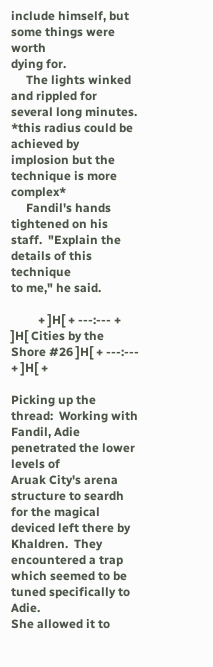include himself, but some things were worth
dying for.
     The lights winked and rippled for several long minutes.  *this radius could be
achieved by implosion but the technique is more complex*
     Fandil's hands tightened on his staff.  "Explain the details of this technique
to me," he said.

         + ]H[ + ---:--- + ]H[ Cities by the Shore #26 ]H[ + ---:--- + ]H[ +

Picking up the thread:  Working with Fandil, Adie penetrated the lower levels of
Aruak City's arena structure to seardh for the magical deviced left there by
Khaldren.  They encountered a trap which seemed to be tuned specifically to Adie.
She allowed it to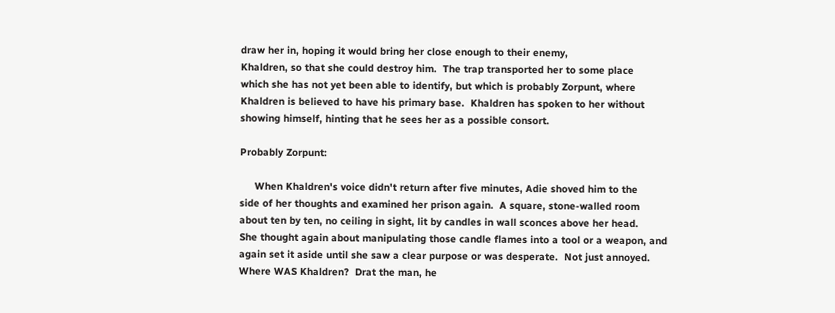draw her in, hoping it would bring her close enough to their enemy,
Khaldren, so that she could destroy him.  The trap transported her to some place
which she has not yet been able to identify, but which is probably Zorpunt, where
Khaldren is believed to have his primary base.  Khaldren has spoken to her without
showing himself, hinting that he sees her as a possible consort.

Probably Zorpunt:

     When Khaldren's voice didn't return after five minutes, Adie shoved him to the
side of her thoughts and examined her prison again.  A square, stone-walled room
about ten by ten, no ceiling in sight, lit by candles in wall sconces above her head.
She thought again about manipulating those candle flames into a tool or a weapon, and
again set it aside until she saw a clear purpose or was desperate.  Not just annoyed.
Where WAS Khaldren?  Drat the man, he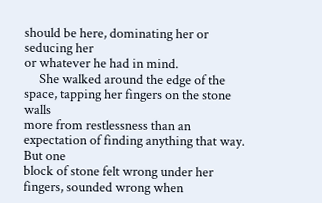should be here, dominating her or seducing her
or whatever he had in mind.
     She walked around the edge of the space, tapping her fingers on the stone walls
more from restlessness than an expectation of finding anything that way.  But one
block of stone felt wrong under her fingers, sounded wrong when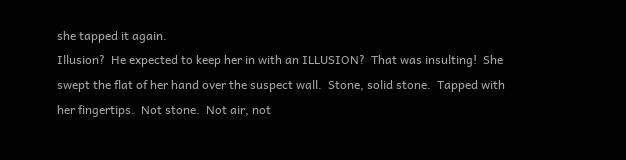she tapped it again.
Illusion?  He expected to keep her in with an ILLUSION?  That was insulting!  She
swept the flat of her hand over the suspect wall.  Stone, solid stone.  Tapped with
her fingertips.  Not stone.  Not air, not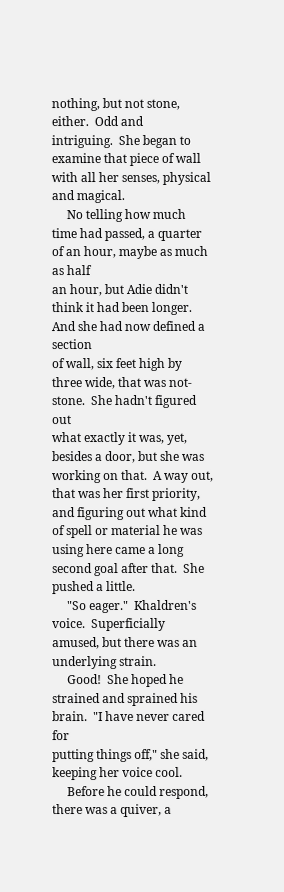nothing, but not stone, either.  Odd and
intriguing.  She began to examine that piece of wall with all her senses, physical
and magical.
     No telling how much time had passed, a quarter of an hour, maybe as much as half
an hour, but Adie didn't think it had been longer.  And she had now defined a section
of wall, six feet high by three wide, that was not-stone.  She hadn't figured out
what exactly it was, yet, besides a door, but she was working on that.  A way out,
that was her first priority, and figuring out what kind of spell or material he was
using here came a long second goal after that.  She pushed a little.
     "So eager."  Khaldren's voice.  Superficially amused, but there was an
underlying strain.
     Good!  She hoped he strained and sprained his brain.  "I have never cared for
putting things off," she said, keeping her voice cool.
     Before he could respond, there was a quiver, a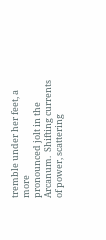tremble under her feet, a more
pronounced jolt in the Arcanum.  Shifting currents of power, scattering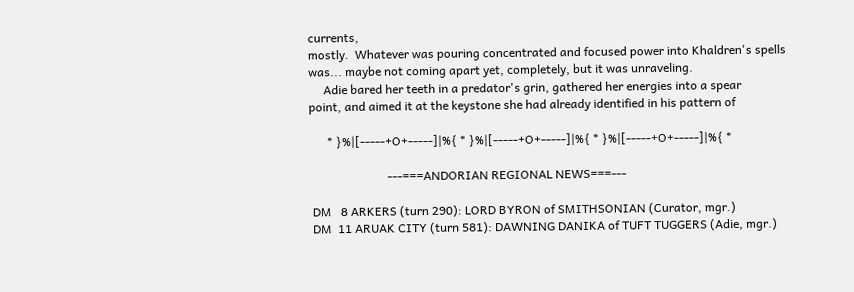currents,
mostly.  Whatever was pouring concentrated and focused power into Khaldren's spells
was... maybe not coming apart yet, completely, but it was unraveling.
     Adie bared her teeth in a predator's grin, gathered her energies into a spear
point, and aimed it at the keystone she had already identified in his pattern of

      * }%|[-----+O+-----]|%{ * }%|[-----+O+-----]|%{ * }%|[-----+O+-----]|%{ *

                          ---===ANDORIAN REGIONAL NEWS===---

 DM   8 ARKERS (turn 290): LORD BYRON of SMITHSONIAN (Curator, mgr.)
 DM  11 ARUAK CITY (turn 581): DAWNING DANIKA of TUFT TUGGERS (Adie, mgr.)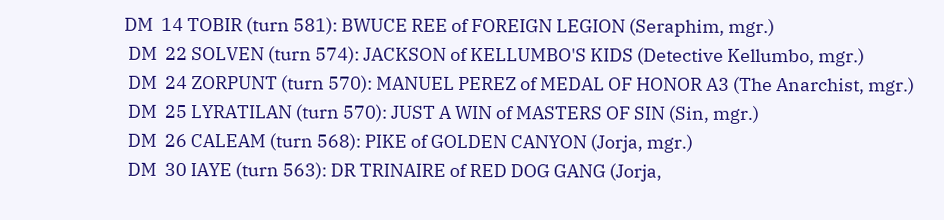DM  14 TOBIR (turn 581): BWUCE REE of FOREIGN LEGION (Seraphim, mgr.)
 DM  22 SOLVEN (turn 574): JACKSON of KELLUMBO'S KIDS (Detective Kellumbo, mgr.)
 DM  24 ZORPUNT (turn 570): MANUEL PEREZ of MEDAL OF HONOR A3 (The Anarchist, mgr.)
 DM  25 LYRATILAN (turn 570): JUST A WIN of MASTERS OF SIN (Sin, mgr.)
 DM  26 CALEAM (turn 568): PIKE of GOLDEN CANYON (Jorja, mgr.)
 DM  30 IAYE (turn 563): DR TRINAIRE of RED DOG GANG (Jorja,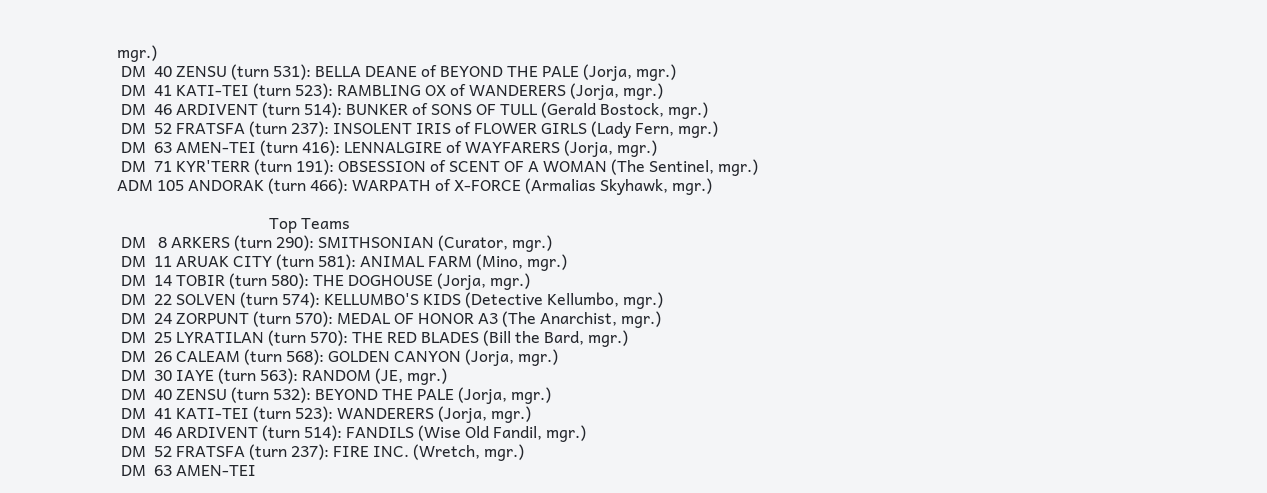mgr.)
 DM  40 ZENSU (turn 531): BELLA DEANE of BEYOND THE PALE (Jorja, mgr.)
 DM  41 KATI-TEI (turn 523): RAMBLING OX of WANDERERS (Jorja, mgr.)
 DM  46 ARDIVENT (turn 514): BUNKER of SONS OF TULL (Gerald Bostock, mgr.)
 DM  52 FRATSFA (turn 237): INSOLENT IRIS of FLOWER GIRLS (Lady Fern, mgr.)
 DM  63 AMEN-TEI (turn 416): LENNALGIRE of WAYFARERS (Jorja, mgr.)
 DM  71 KYR'TERR (turn 191): OBSESSION of SCENT OF A WOMAN (The Sentinel, mgr.)
ADM 105 ANDORAK (turn 466): WARPATH of X-FORCE (Armalias Skyhawk, mgr.)

                                      Top Teams
 DM   8 ARKERS (turn 290): SMITHSONIAN (Curator, mgr.)
 DM  11 ARUAK CITY (turn 581): ANIMAL FARM (Mino, mgr.)
 DM  14 TOBIR (turn 580): THE DOGHOUSE (Jorja, mgr.)
 DM  22 SOLVEN (turn 574): KELLUMBO'S KIDS (Detective Kellumbo, mgr.)
 DM  24 ZORPUNT (turn 570): MEDAL OF HONOR A3 (The Anarchist, mgr.)
 DM  25 LYRATILAN (turn 570): THE RED BLADES (Bill the Bard, mgr.)
 DM  26 CALEAM (turn 568): GOLDEN CANYON (Jorja, mgr.)
 DM  30 IAYE (turn 563): RANDOM (JE, mgr.)
 DM  40 ZENSU (turn 532): BEYOND THE PALE (Jorja, mgr.)
 DM  41 KATI-TEI (turn 523): WANDERERS (Jorja, mgr.)
 DM  46 ARDIVENT (turn 514): FANDILS (Wise Old Fandil, mgr.)
 DM  52 FRATSFA (turn 237): FIRE INC. (Wretch, mgr.)
 DM  63 AMEN-TEI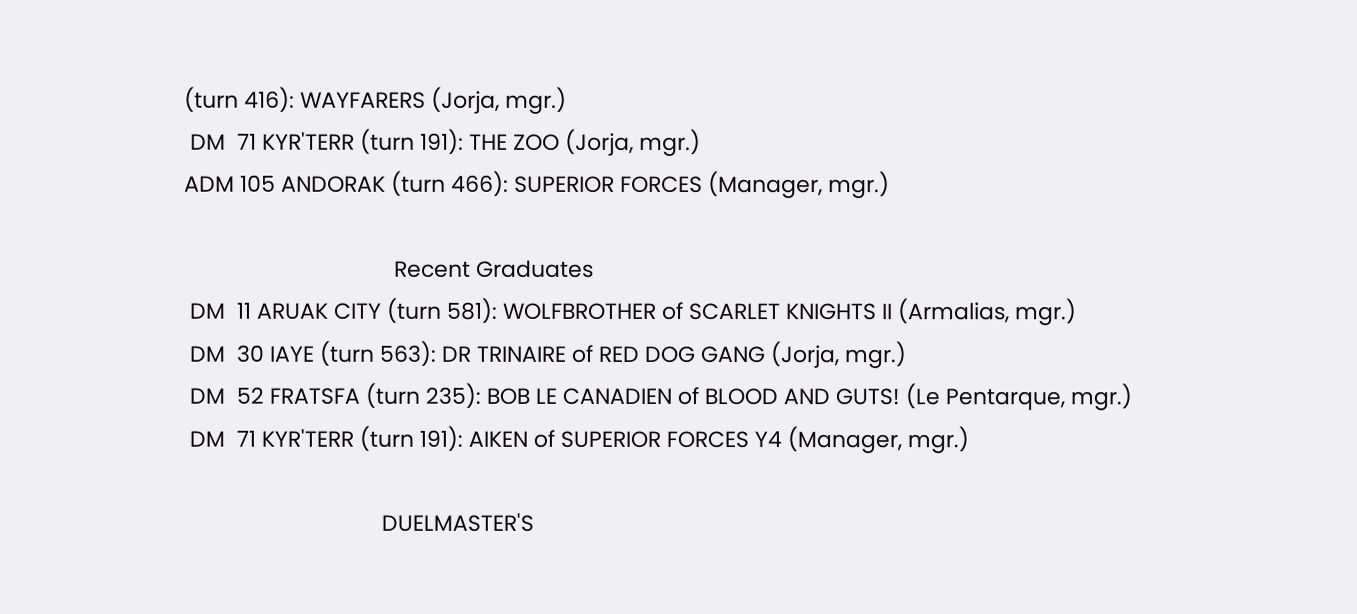(turn 416): WAYFARERS (Jorja, mgr.)
 DM  71 KYR'TERR (turn 191): THE ZOO (Jorja, mgr.)
ADM 105 ANDORAK (turn 466): SUPERIOR FORCES (Manager, mgr.)

                                   Recent Graduates
 DM  11 ARUAK CITY (turn 581): WOLFBROTHER of SCARLET KNIGHTS II (Armalias, mgr.)
 DM  30 IAYE (turn 563): DR TRINAIRE of RED DOG GANG (Jorja, mgr.)
 DM  52 FRATSFA (turn 235): BOB LE CANADIEN of BLOOD AND GUTS! (Le Pentarque, mgr.)
 DM  71 KYR'TERR (turn 191): AIKEN of SUPERIOR FORCES Y4 (Manager, mgr.)

                                 DUELMASTER'S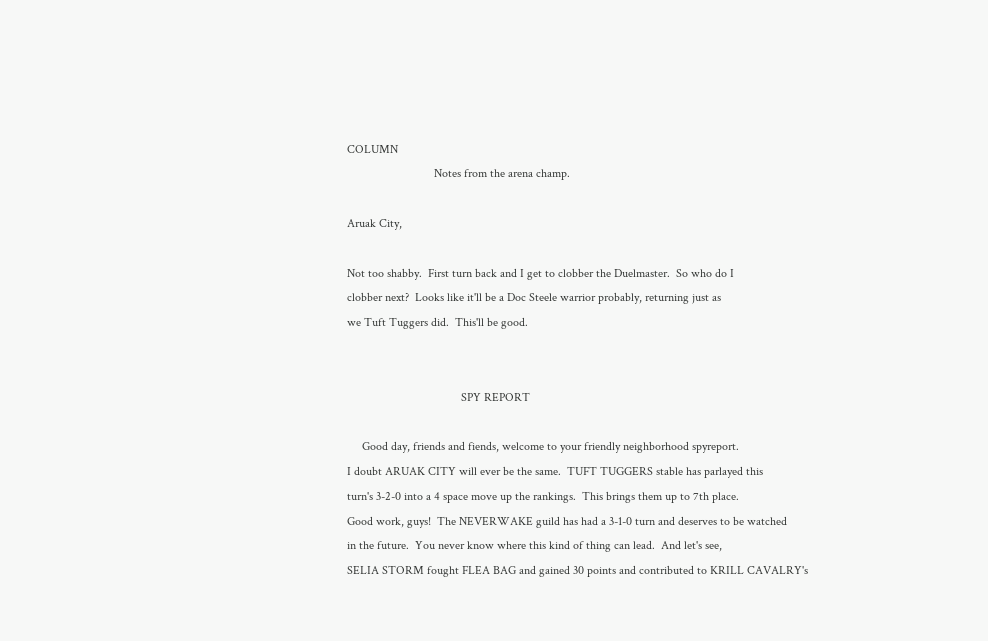COLUMN
                             Notes from the arena champ.

Aruak City,

Not too shabby.  First turn back and I get to clobber the Duelmaster.  So who do I
clobber next?  Looks like it'll be a Doc Steele warrior probably, returning just as
we Tuft Tuggers did.  This'll be good.


                                      SPY REPORT

     Good day, friends and fiends, welcome to your friendly neighborhood spyreport.
I doubt ARUAK CITY will ever be the same.  TUFT TUGGERS stable has parlayed this
turn's 3-2-0 into a 4 space move up the rankings.  This brings them up to 7th place.
Good work, guys!  The NEVERWAKE guild has had a 3-1-0 turn and deserves to be watched
in the future.  You never know where this kind of thing can lead.  And let's see,
SELIA STORM fought FLEA BAG and gained 30 points and contributed to KRILL CAVALRY's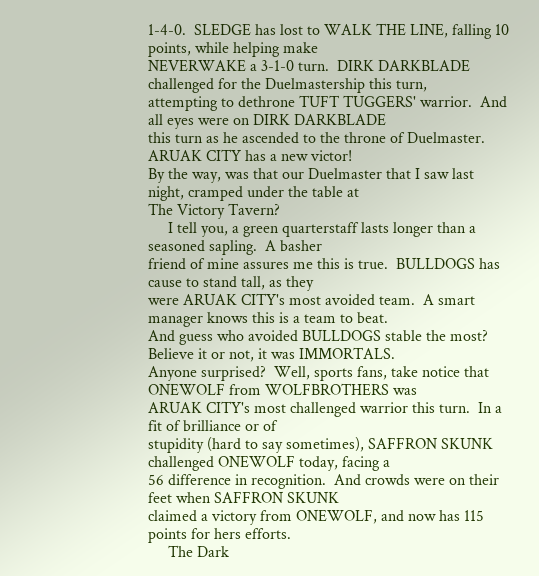1-4-0.  SLEDGE has lost to WALK THE LINE, falling 10 points, while helping make
NEVERWAKE a 3-1-0 turn.  DIRK DARKBLADE challenged for the Duelmastership this turn,
attempting to dethrone TUFT TUGGERS' warrior.  And all eyes were on DIRK DARKBLADE
this turn as he ascended to the throne of Duelmaster.  ARUAK CITY has a new victor!
By the way, was that our Duelmaster that I saw last night, cramped under the table at
The Victory Tavern?
     I tell you, a green quarterstaff lasts longer than a seasoned sapling.  A basher
friend of mine assures me this is true.  BULLDOGS has cause to stand tall, as they
were ARUAK CITY's most avoided team.  A smart manager knows this is a team to beat.
And guess who avoided BULLDOGS stable the most?  Believe it or not, it was IMMORTALS.
Anyone surprised?  Well, sports fans, take notice that ONEWOLF from WOLFBROTHERS was
ARUAK CITY's most challenged warrior this turn.  In a fit of brilliance or of
stupidity (hard to say sometimes), SAFFRON SKUNK challenged ONEWOLF today, facing a
56 difference in recognition.  And crowds were on their feet when SAFFRON SKUNK
claimed a victory from ONEWOLF, and now has 115 points for hers efforts.
     The Dark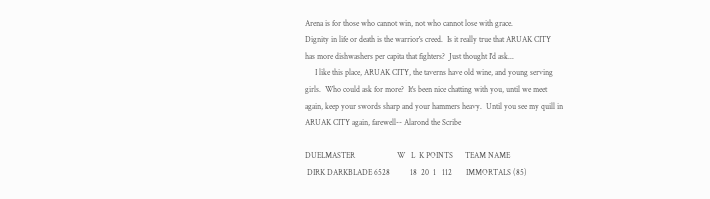Arena is for those who cannot win, not who cannot lose with grace.
Dignity in life or death is the warrior's creed.  Is it really true that ARUAK CITY
has more dishwashers per capita that fighters?  Just thought I'd ask...
     I like this place, ARUAK CITY, the taverns have old wine, and young serving
girls.  Who could ask for more?  It's been nice chatting with you, until we meet
again, keep your swords sharp and your hammers heavy.  Until you see my quill in
ARUAK CITY again, farewell-- Alarond the Scribe

DUELMASTER                     W   L  K POINTS      TEAM NAME
 DIRK DARKBLADE 6528          18  20  1   112       IMMORTALS (85)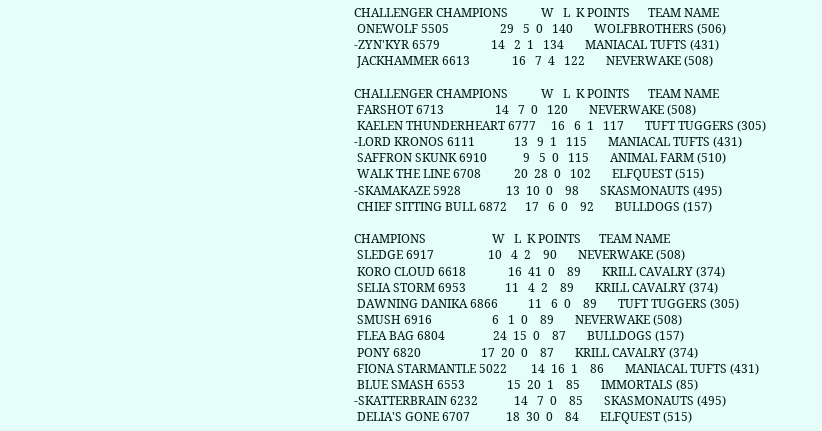CHALLENGER CHAMPIONS           W   L  K POINTS      TEAM NAME
 ONEWOLF 5505                 29   5  0   140       WOLFBROTHERS (506)
-ZYN'KYR 6579                 14   2  1   134       MANIACAL TUFTS (431)
 JACKHAMMER 6613              16   7  4   122       NEVERWAKE (508)

CHALLENGER CHAMPIONS           W   L  K POINTS      TEAM NAME
 FARSHOT 6713                 14   7  0   120       NEVERWAKE (508)
 KAELEN THUNDERHEART 6777     16   6  1   117       TUFT TUGGERS (305)
-LORD KRONOS 6111             13   9  1   115       MANIACAL TUFTS (431)
 SAFFRON SKUNK 6910            9   5  0   115       ANIMAL FARM (510)
 WALK THE LINE 6708           20  28  0   102       ELFQUEST (515)
-SKAMAKAZE 5928               13  10  0    98       SKASMONAUTS (495)
 CHIEF SITTING BULL 6872      17   6  0    92       BULLDOGS (157)

CHAMPIONS                      W   L  K POINTS      TEAM NAME
 SLEDGE 6917                  10   4  2    90       NEVERWAKE (508)
 KORO CLOUD 6618              16  41  0    89       KRILL CAVALRY (374)
 SELIA STORM 6953             11   4  2    89       KRILL CAVALRY (374)
 DAWNING DANIKA 6866          11   6  0    89       TUFT TUGGERS (305)
 SMUSH 6916                    6   1  0    89       NEVERWAKE (508)
 FLEA BAG 6804                24  15  0    87       BULLDOGS (157)
 PONY 6820                    17  20  0    87       KRILL CAVALRY (374)
 FIONA STARMANTLE 5022        14  16  1    86       MANIACAL TUFTS (431)
 BLUE SMASH 6553              15  20  1    85       IMMORTALS (85)
-SKATTERBRAIN 6232            14   7  0    85       SKASMONAUTS (495)
 DELIA'S GONE 6707            18  30  0    84       ELFQUEST (515)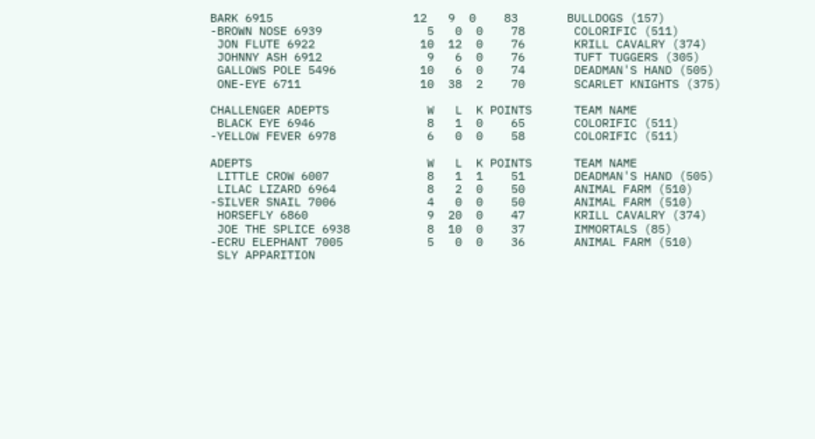BARK 6915                    12   9  0    83       BULLDOGS (157)
-BROWN NOSE 6939               5   0  0    78       COLORIFIC (511)
 JON FLUTE 6922               10  12  0    76       KRILL CAVALRY (374)
 JOHNNY ASH 6912               9   6  0    76       TUFT TUGGERS (305)
 GALLOWS POLE 5496            10   6  0    74       DEADMAN'S HAND (505)
 ONE-EYE 6711                 10  38  2    70       SCARLET KNIGHTS (375)

CHALLENGER ADEPTS              W   L  K POINTS      TEAM NAME
 BLACK EYE 6946                8   1  0    65       COLORIFIC (511)
-YELLOW FEVER 6978             6   0  0    58       COLORIFIC (511)

ADEPTS                         W   L  K POINTS      TEAM NAME
 LITTLE CROW 6007              8   1  1    51       DEADMAN'S HAND (505)
 LILAC LIZARD 6964             8   2  0    50       ANIMAL FARM (510)
-SILVER SNAIL 7006             4   0  0    50       ANIMAL FARM (510)
 HORSEFLY 6860                 9  20  0    47       KRILL CAVALRY (374)
 JOE THE SPLICE 6938           8  10  0    37       IMMORTALS (85)
-ECRU ELEPHANT 7005            5   0  0    36       ANIMAL FARM (510)
 SLY APPARITION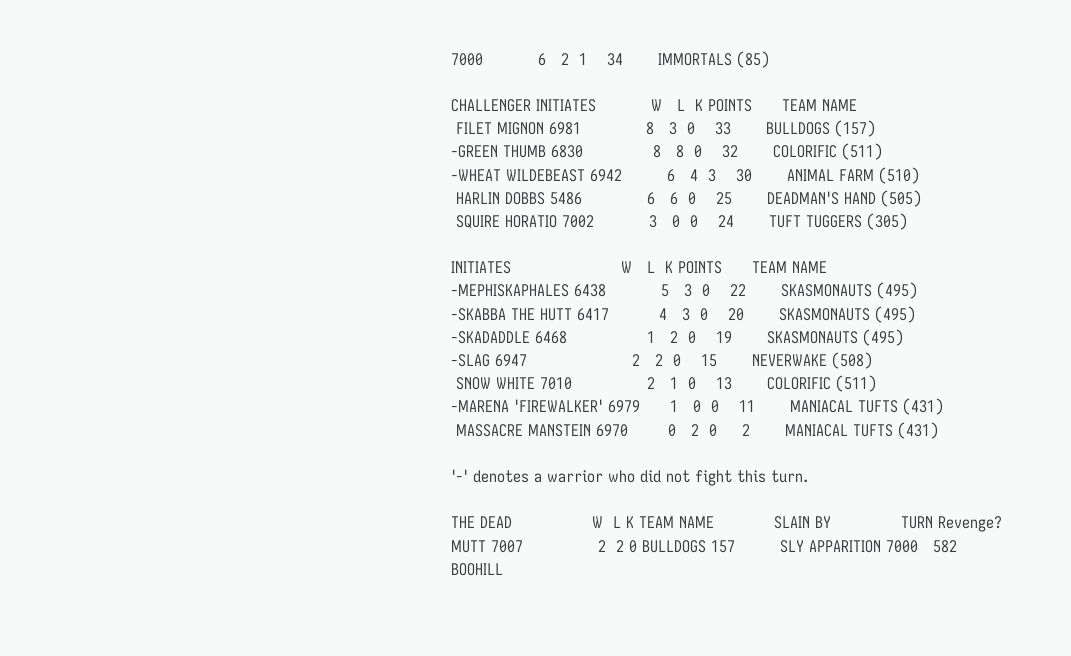7000           6   2  1    34       IMMORTALS (85)

CHALLENGER INITIATES           W   L  K POINTS      TEAM NAME
 FILET MIGNON 6981             8   3  0    33       BULLDOGS (157)
-GREEN THUMB 6830              8   8  0    32       COLORIFIC (511)
-WHEAT WILDEBEAST 6942         6   4  3    30       ANIMAL FARM (510)
 HARLIN DOBBS 5486             6   6  0    25       DEADMAN'S HAND (505)
 SQUIRE HORATIO 7002           3   0  0    24       TUFT TUGGERS (305)

INITIATES                      W   L  K POINTS      TEAM NAME
-MEPHISKAPHALES 6438           5   3  0    22       SKASMONAUTS (495)
-SKABBA THE HUTT 6417          4   3  0    20       SKASMONAUTS (495)
-SKADADDLE 6468                1   2  0    19       SKASMONAUTS (495)
-SLAG 6947                     2   2  0    15       NEVERWAKE (508)
 SNOW WHITE 7010               2   1  0    13       COLORIFIC (511)
-MARENA 'FIREWALKER' 6979      1   0  0    11       MANIACAL TUFTS (431)
 MASSACRE MANSTEIN 6970        0   2  0     2       MANIACAL TUFTS (431)

'-' denotes a warrior who did not fight this turn.

THE DEAD                W  L K TEAM NAME            SLAIN BY              TURN Revenge?
MUTT 7007               2  2 0 BULLDOGS 157         SLY APPARITION 7000   582
BOOHILL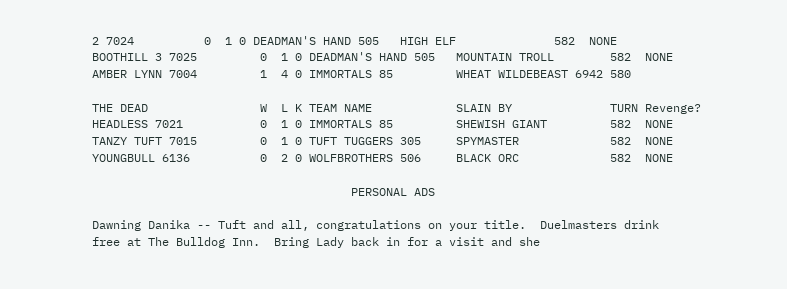2 7024          0  1 0 DEADMAN'S HAND 505   HIGH ELF              582  NONE
BOOTHILL 3 7025         0  1 0 DEADMAN'S HAND 505   MOUNTAIN TROLL        582  NONE
AMBER LYNN 7004         1  4 0 IMMORTALS 85         WHEAT WILDEBEAST 6942 580

THE DEAD                W  L K TEAM NAME            SLAIN BY              TURN Revenge?
HEADLESS 7021           0  1 0 IMMORTALS 85         SHEWISH GIANT         582  NONE
TANZY TUFT 7015         0  1 0 TUFT TUGGERS 305     SPYMASTER             582  NONE
YOUNGBULL 6136          0  2 0 WOLFBROTHERS 506     BLACK ORC             582  NONE

                                     PERSONAL ADS

Dawning Danika -- Tuft and all, congratulations on your title.  Duelmasters drink
free at The Bulldog Inn.  Bring Lady back in for a visit and she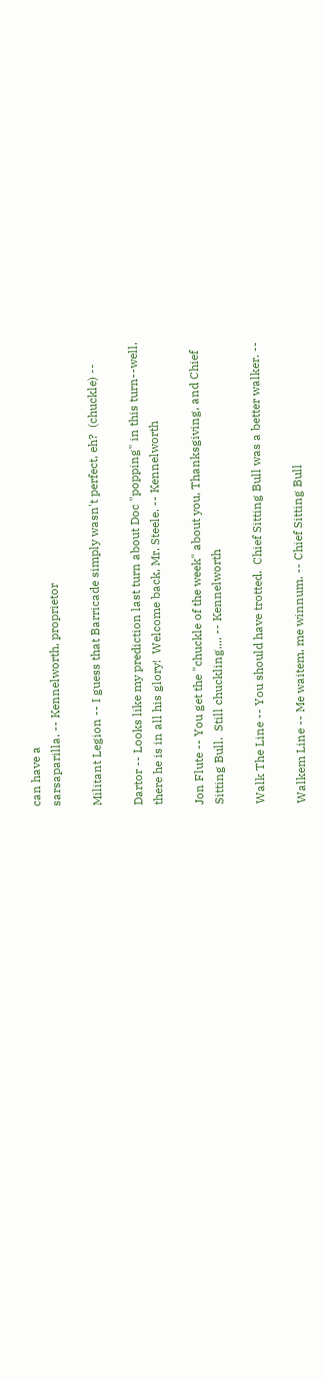can have a
sarsaparilla. -- Kennelworth, proprietor

Militant Legion -- I guess that Barricade simply wasn't perfect, eh?  (chuckle) --

Dartor -- Looks like my prediction last turn about Doc "popping" in this turn--well,
there he is in all his glory!  Welcome back, Mr. Steele. -- Kennelworth

Jon Flute -- You get the "chuckle of the week" about you, Thanksgiving, and Chief
Sitting Bull.  Still chuckling.... -- Kennelworth

Walk The Line -- You should have trotted.  Chief Sitting Bull was a better walker. --

Walkem Line -- Me waitem, me winnum. -- Chief Sitting Bull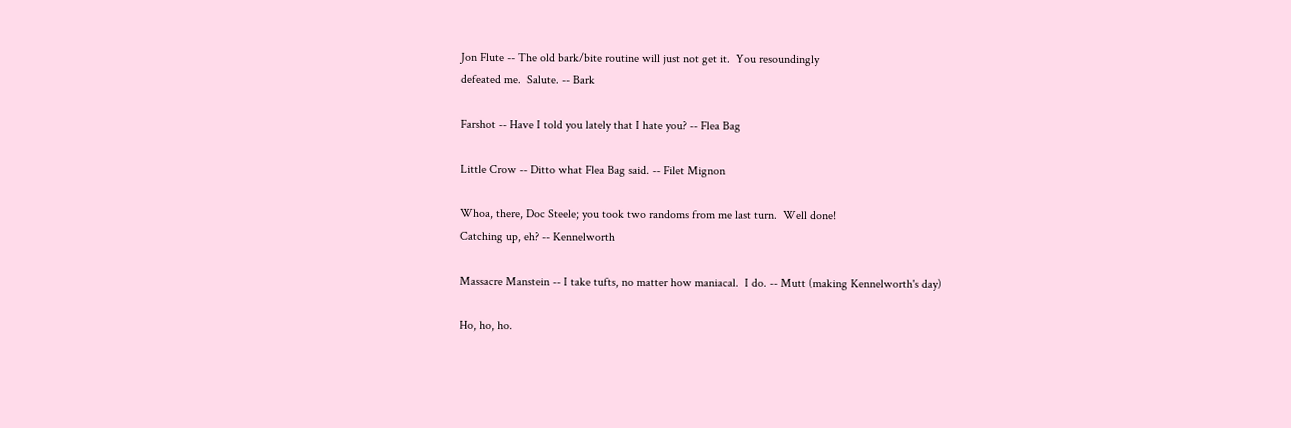Jon Flute -- The old bark/bite routine will just not get it.  You resoundingly
defeated me.  Salute. -- Bark

Farshot -- Have I told you lately that I hate you? -- Flea Bag

Little Crow -- Ditto what Flea Bag said. -- Filet Mignon

Whoa, there, Doc Steele; you took two randoms from me last turn.  Well done!
Catching up, eh? -- Kennelworth

Massacre Manstein -- I take tufts, no matter how maniacal.  I do. -- Mutt (making Kennelworth's day)

Ho, ho, ho.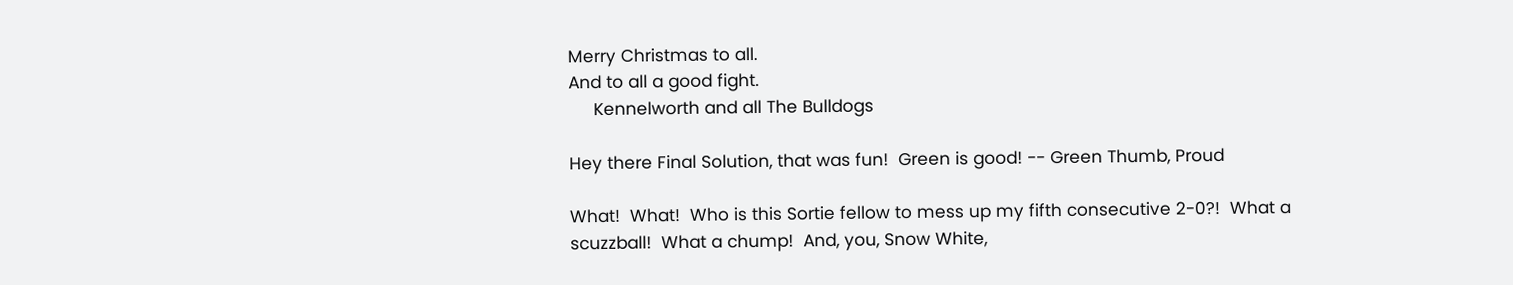Merry Christmas to all.
And to all a good fight.
     Kennelworth and all The Bulldogs

Hey there Final Solution, that was fun!  Green is good! -- Green Thumb, Proud

What!  What!  Who is this Sortie fellow to mess up my fifth consecutive 2-0?!  What a
scuzzball!  What a chump!  And, you, Snow White,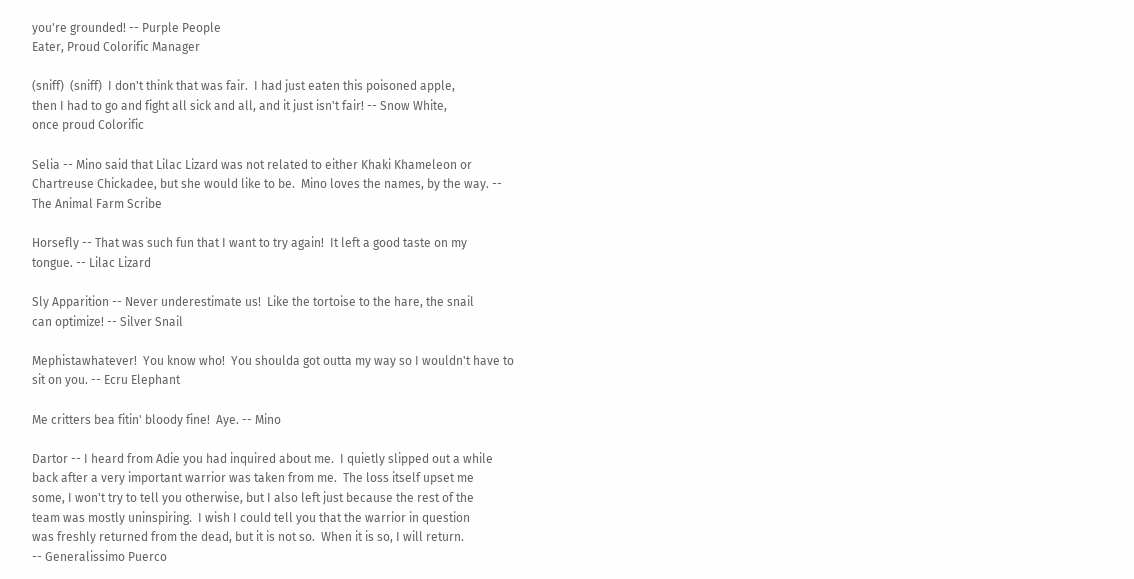you're grounded! -- Purple People
Eater, Proud Colorific Manager

(sniff)  (sniff)  I don't think that was fair.  I had just eaten this poisoned apple,
then I had to go and fight all sick and all, and it just isn't fair! -- Snow White,
once proud Colorific

Selia -- Mino said that Lilac Lizard was not related to either Khaki Khameleon or
Chartreuse Chickadee, but she would like to be.  Mino loves the names, by the way. --
The Animal Farm Scribe

Horsefly -- That was such fun that I want to try again!  It left a good taste on my
tongue. -- Lilac Lizard

Sly Apparition -- Never underestimate us!  Like the tortoise to the hare, the snail
can optimize! -- Silver Snail

Mephistawhatever!  You know who!  You shoulda got outta my way so I wouldn't have to
sit on you. -- Ecru Elephant

Me critters bea fitin' bloody fine!  Aye. -- Mino

Dartor -- I heard from Adie you had inquired about me.  I quietly slipped out a while
back after a very important warrior was taken from me.  The loss itself upset me
some, I won't try to tell you otherwise, but I also left just because the rest of the
team was mostly uninspiring.  I wish I could tell you that the warrior in question
was freshly returned from the dead, but it is not so.  When it is so, I will return.
-- Generalissimo Puerco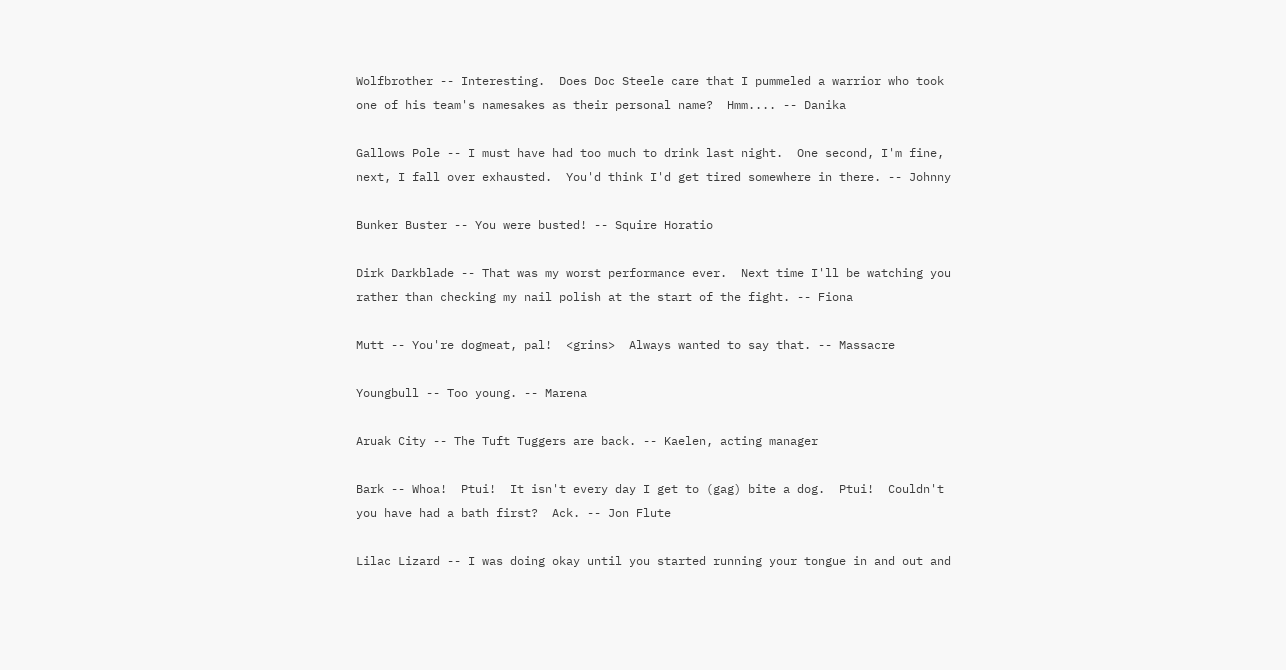Wolfbrother -- Interesting.  Does Doc Steele care that I pummeled a warrior who took
one of his team's namesakes as their personal name?  Hmm.... -- Danika

Gallows Pole -- I must have had too much to drink last night.  One second, I'm fine,
next, I fall over exhausted.  You'd think I'd get tired somewhere in there. -- Johnny

Bunker Buster -- You were busted! -- Squire Horatio

Dirk Darkblade -- That was my worst performance ever.  Next time I'll be watching you
rather than checking my nail polish at the start of the fight. -- Fiona

Mutt -- You're dogmeat, pal!  <grins>  Always wanted to say that. -- Massacre

Youngbull -- Too young. -- Marena

Aruak City -- The Tuft Tuggers are back. -- Kaelen, acting manager

Bark -- Whoa!  Ptui!  It isn't every day I get to (gag) bite a dog.  Ptui!  Couldn't
you have had a bath first?  Ack. -- Jon Flute

Lilac Lizard -- I was doing okay until you started running your tongue in and out and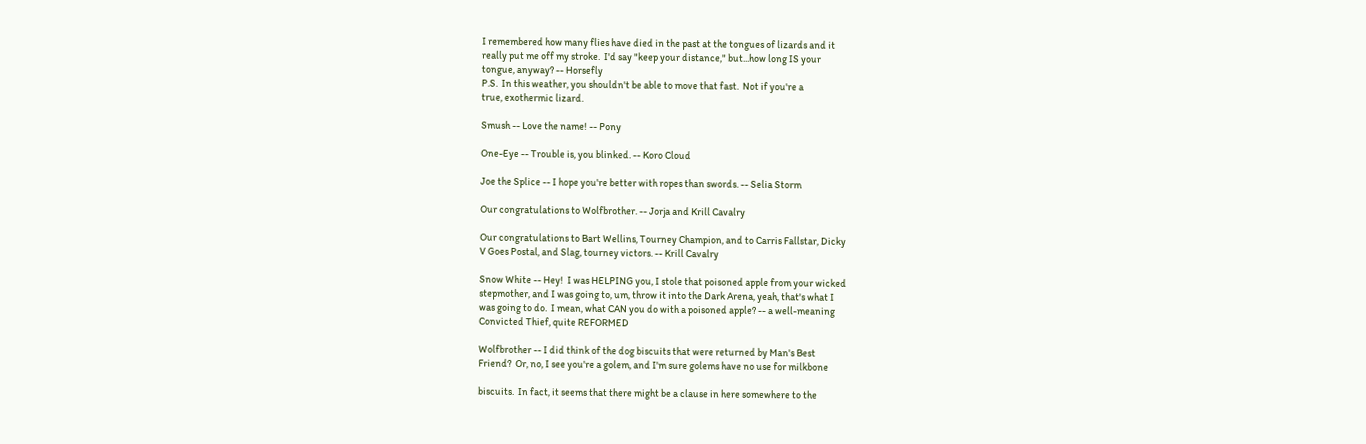I remembered how many flies have died in the past at the tongues of lizards and it
really put me off my stroke.  I'd say "keep your distance," but...how long IS your
tongue, anyway? -- Horsefly
P.S.  In this weather, you shouldn't be able to move that fast.  Not if you're a
true, exothermic lizard.

Smush -- Love the name! -- Pony

One-Eye -- Trouble is, you blinked. -- Koro Cloud

Joe the Splice -- I hope you're better with ropes than swords. -- Selia Storm

Our congratulations to Wolfbrother. -- Jorja and Krill Cavalry

Our congratulations to Bart Wellins, Tourney Champion, and to Carris Fallstar, Dicky
V Goes Postal, and Slag, tourney victors. -- Krill Cavalry

Snow White -- Hey!  I was HELPING you, I stole that poisoned apple from your wicked
stepmother, and I was going to, um, throw it into the Dark Arena, yeah, that's what I
was going to do.  I mean, what CAN you do with a poisoned apple? -- a well-meaning
Convicted Thief, quite REFORMED

Wolfbrother -- I did think of the dog biscuits that were returned by Man's Best
Friend?  Or, no, I see you're a golem, and I'm sure golems have no use for milkbone

biscuits.  In fact, it seems that there might be a clause in here somewhere to the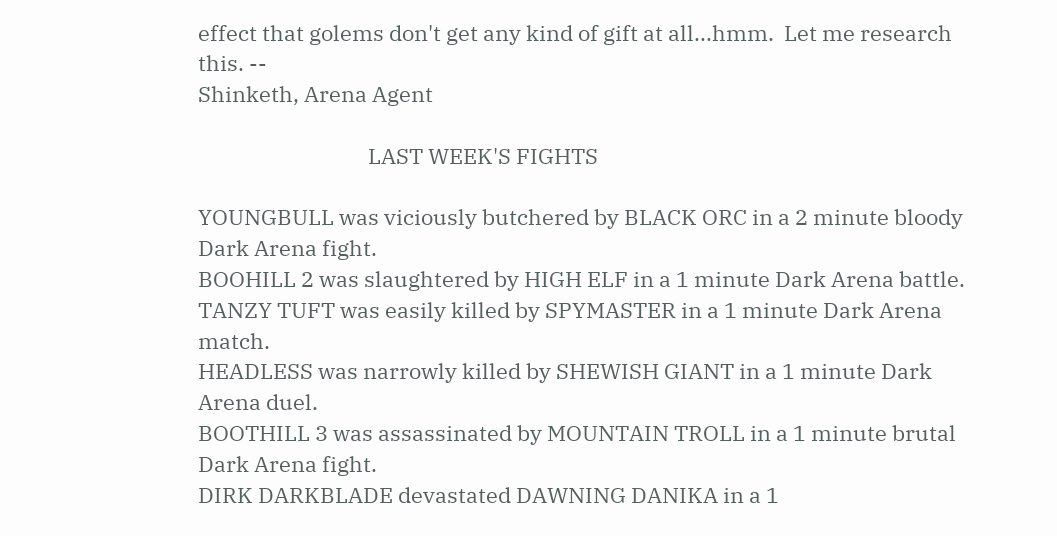effect that golems don't get any kind of gift at all...hmm.  Let me research this. --
Shinketh, Arena Agent

                                  LAST WEEK'S FIGHTS

YOUNGBULL was viciously butchered by BLACK ORC in a 2 minute bloody Dark Arena fight.
BOOHILL 2 was slaughtered by HIGH ELF in a 1 minute Dark Arena battle.
TANZY TUFT was easily killed by SPYMASTER in a 1 minute Dark Arena match.
HEADLESS was narrowly killed by SHEWISH GIANT in a 1 minute Dark Arena duel.
BOOTHILL 3 was assassinated by MOUNTAIN TROLL in a 1 minute brutal Dark Arena fight.
DIRK DARKBLADE devastated DAWNING DANIKA in a 1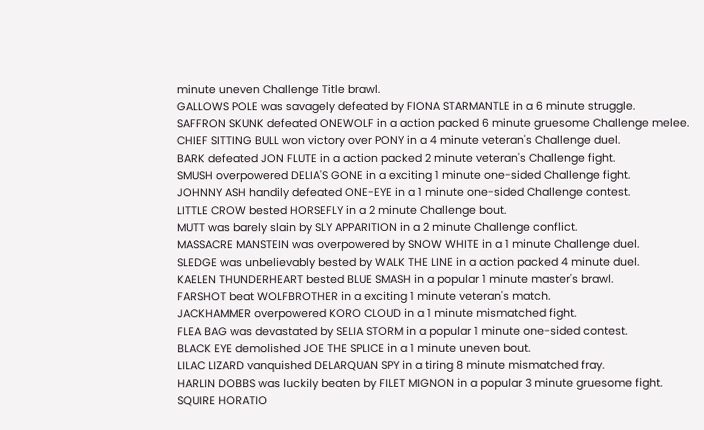minute uneven Challenge Title brawl.
GALLOWS POLE was savagely defeated by FIONA STARMANTLE in a 6 minute struggle.
SAFFRON SKUNK defeated ONEWOLF in a action packed 6 minute gruesome Challenge melee.
CHIEF SITTING BULL won victory over PONY in a 4 minute veteran's Challenge duel.
BARK defeated JON FLUTE in a action packed 2 minute veteran's Challenge fight.
SMUSH overpowered DELIA'S GONE in a exciting 1 minute one-sided Challenge fight.
JOHNNY ASH handily defeated ONE-EYE in a 1 minute one-sided Challenge contest.
LITTLE CROW bested HORSEFLY in a 2 minute Challenge bout.
MUTT was barely slain by SLY APPARITION in a 2 minute Challenge conflict.
MASSACRE MANSTEIN was overpowered by SNOW WHITE in a 1 minute Challenge duel.
SLEDGE was unbelievably bested by WALK THE LINE in a action packed 4 minute duel.
KAELEN THUNDERHEART bested BLUE SMASH in a popular 1 minute master's brawl.
FARSHOT beat WOLFBROTHER in a exciting 1 minute veteran's match.
JACKHAMMER overpowered KORO CLOUD in a 1 minute mismatched fight.
FLEA BAG was devastated by SELIA STORM in a popular 1 minute one-sided contest.
BLACK EYE demolished JOE THE SPLICE in a 1 minute uneven bout.
LILAC LIZARD vanquished DELARQUAN SPY in a tiring 8 minute mismatched fray.
HARLIN DOBBS was luckily beaten by FILET MIGNON in a popular 3 minute gruesome fight.
SQUIRE HORATIO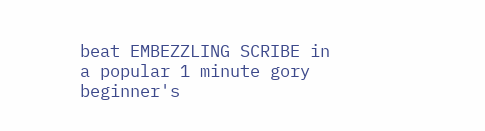beat EMBEZZLING SCRIBE in a popular 1 minute gory beginner's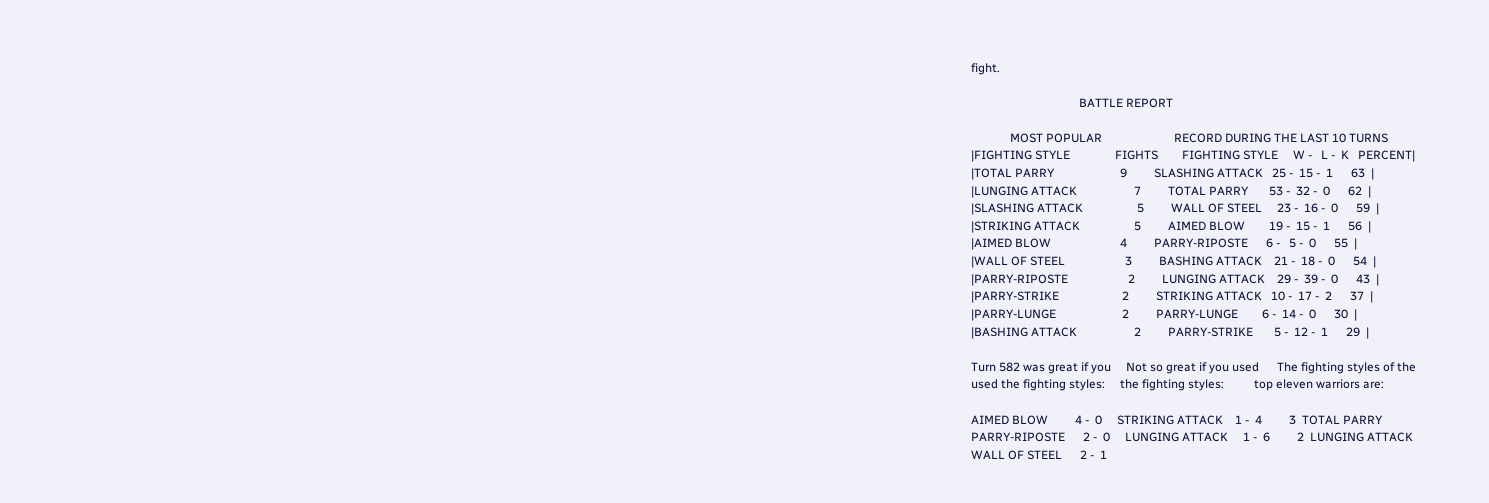fight.

                                    BATTLE REPORT

             MOST POPULAR                        RECORD DURING THE LAST 10 TURNS
|FIGHTING STYLE               FIGHTS        FIGHTING STYLE     W -   L -  K   PERCENT|
|TOTAL PARRY                      9         SLASHING ATTACK   25 -  15 -  1      63  |
|LUNGING ATTACK                   7         TOTAL PARRY       53 -  32 -  0      62  |
|SLASHING ATTACK                  5         WALL OF STEEL     23 -  16 -  0      59  |
|STRIKING ATTACK                  5         AIMED BLOW        19 -  15 -  1      56  |
|AIMED BLOW                       4         PARRY-RIPOSTE      6 -   5 -  0      55  |
|WALL OF STEEL                    3         BASHING ATTACK    21 -  18 -  0      54  |
|PARRY-RIPOSTE                    2         LUNGING ATTACK    29 -  39 -  0      43  |
|PARRY-STRIKE                     2         STRIKING ATTACK   10 -  17 -  2      37  |
|PARRY-LUNGE                      2         PARRY-LUNGE        6 -  14 -  0      30  |
|BASHING ATTACK                   2         PARRY-STRIKE       5 -  12 -  1      29  |

Turn 582 was great if you     Not so great if you used      The fighting styles of the
used the fighting styles:     the fighting styles:          top eleven warriors are:

AIMED BLOW         4 -  0     STRIKING ATTACK    1 -  4         3  TOTAL PARRY
PARRY-RIPOSTE      2 -  0     LUNGING ATTACK     1 -  6         2  LUNGING ATTACK
WALL OF STEEL      2 -  1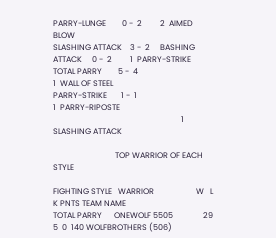PARRY-LUNGE        0 -  2         2  AIMED BLOW
SLASHING ATTACK    3 -  2     BASHING ATTACK     0 -  2         1  PARRY-STRIKE
TOTAL PARRY        5 -  4                                       1  WALL OF STEEL
PARRY-STRIKE       1 -  1                                       1  PARRY-RIPOSTE
                                                                1  SLASHING ATTACK

                               TOP WARRIOR OF EACH STYLE

FIGHTING STYLE   WARRIOR                     W   L  K PNTS TEAM NAME
TOTAL PARRY      ONEWOLF 5505               29   5  0  140 WOLFBROTHERS (506)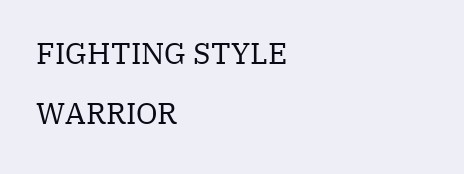FIGHTING STYLE   WARRIOR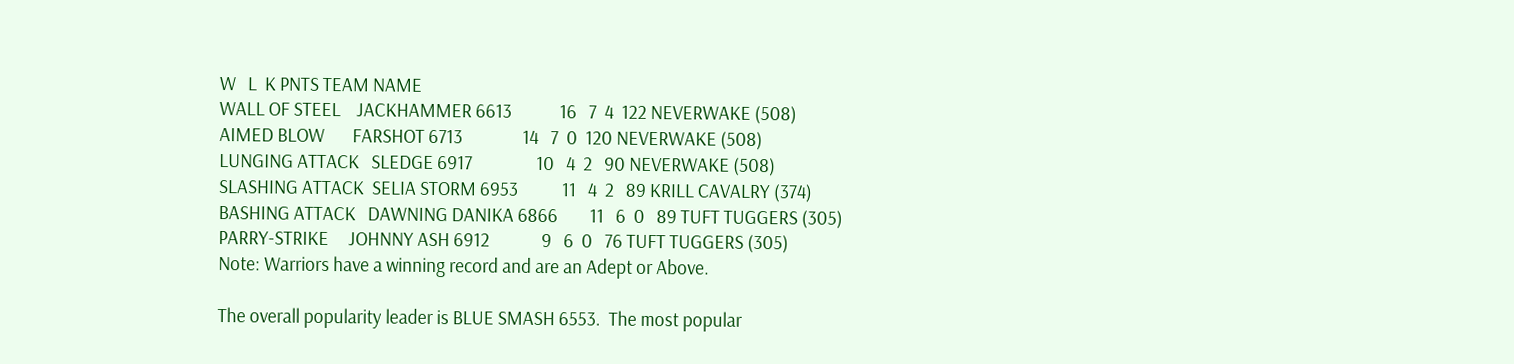W   L  K PNTS TEAM NAME
WALL OF STEEL    JACKHAMMER 6613            16   7  4  122 NEVERWAKE (508)
AIMED BLOW       FARSHOT 6713               14   7  0  120 NEVERWAKE (508)
LUNGING ATTACK   SLEDGE 6917                10   4  2   90 NEVERWAKE (508)
SLASHING ATTACK  SELIA STORM 6953           11   4  2   89 KRILL CAVALRY (374)
BASHING ATTACK   DAWNING DANIKA 6866        11   6  0   89 TUFT TUGGERS (305)
PARRY-STRIKE     JOHNNY ASH 6912             9   6  0   76 TUFT TUGGERS (305)
Note: Warriors have a winning record and are an Adept or Above.

The overall popularity leader is BLUE SMASH 6553.  The most popular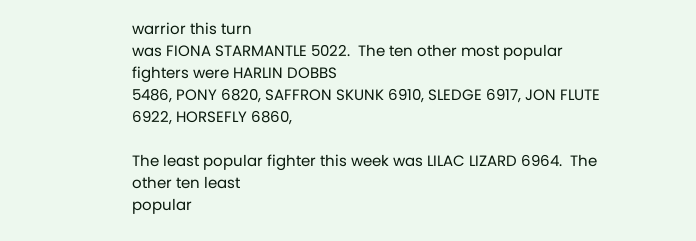warrior this turn
was FIONA STARMANTLE 5022.  The ten other most popular fighters were HARLIN DOBBS
5486, PONY 6820, SAFFRON SKUNK 6910, SLEDGE 6917, JON FLUTE 6922, HORSEFLY 6860,

The least popular fighter this week was LILAC LIZARD 6964.  The other ten least
popular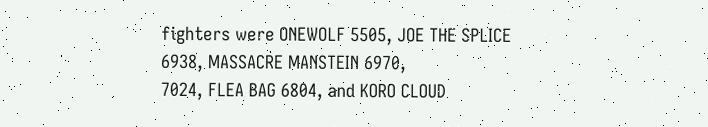fighters were ONEWOLF 5505, JOE THE SPLICE 6938, MASSACRE MANSTEIN 6970,
7024, FLEA BAG 6804, and KORO CLOUD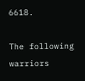6618.

The following warriors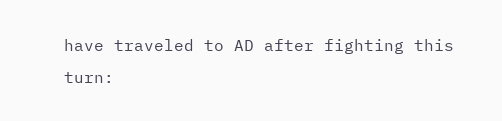have traveled to AD after fighting this turn: